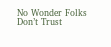No Wonder Folks Don’t Trust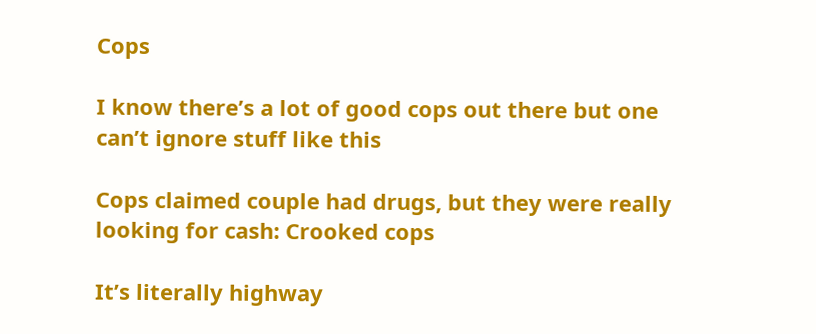Cops

I know there’s a lot of good cops out there but one can’t ignore stuff like this

Cops claimed couple had drugs, but they were really looking for cash: Crooked cops

It’s literally highway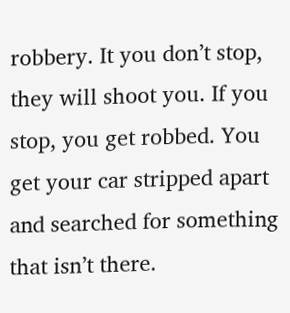robbery. It you don’t stop, they will shoot you. If you stop, you get robbed. You get your car stripped apart and searched for something that isn’t there.